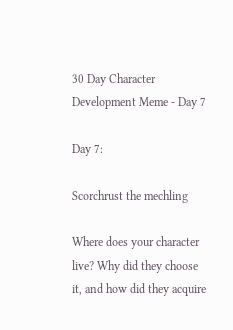30 Day Character Development Meme - Day 7

Day 7:

Scorchrust the mechling

Where does your character live? Why did they choose it, and how did they acquire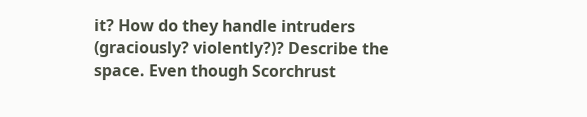it? How do they handle intruders (graciously? violently?)? Describe the space. Even though Scorchrust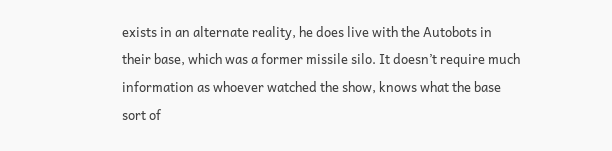exists in an alternate reality, he does live with the Autobots in their base, which was a former missile silo. It doesn’t require much information as whoever watched the show, knows what the base sort of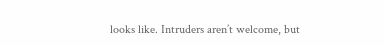looks like. Intruders aren’t welcome, but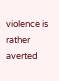violence is rather averted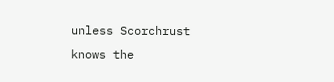unless Scorchrust knows the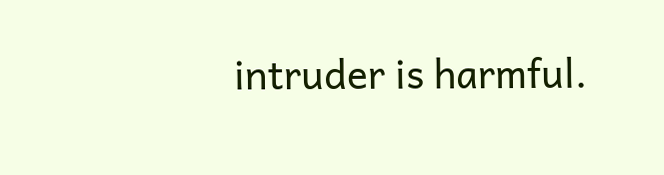intruder is harmful.